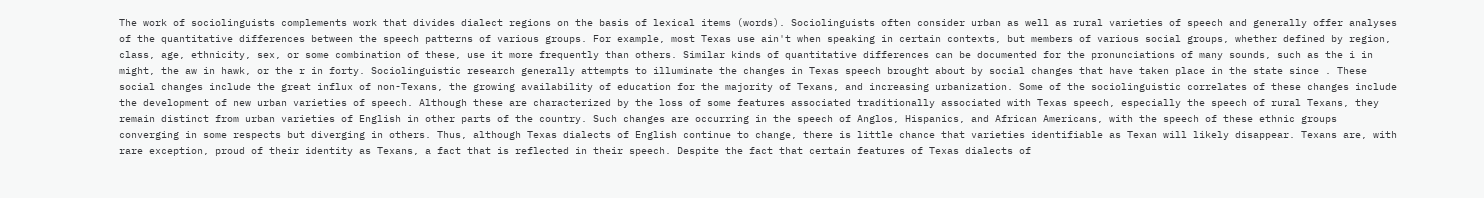The work of sociolinguists complements work that divides dialect regions on the basis of lexical items (words). Sociolinguists often consider urban as well as rural varieties of speech and generally offer analyses of the quantitative differences between the speech patterns of various groups. For example, most Texas use ain't when speaking in certain contexts, but members of various social groups, whether defined by region, class, age, ethnicity, sex, or some combination of these, use it more frequently than others. Similar kinds of quantitative differences can be documented for the pronunciations of many sounds, such as the i in might, the aw in hawk, or the r in forty. Sociolinguistic research generally attempts to illuminate the changes in Texas speech brought about by social changes that have taken place in the state since . These social changes include the great influx of non-Texans, the growing availability of education for the majority of Texans, and increasing urbanization. Some of the sociolinguistic correlates of these changes include the development of new urban varieties of speech. Although these are characterized by the loss of some features associated traditionally associated with Texas speech, especially the speech of rural Texans, they remain distinct from urban varieties of English in other parts of the country. Such changes are occurring in the speech of Anglos, Hispanics, and African Americans, with the speech of these ethnic groups converging in some respects but diverging in others. Thus, although Texas dialects of English continue to change, there is little chance that varieties identifiable as Texan will likely disappear. Texans are, with rare exception, proud of their identity as Texans, a fact that is reflected in their speech. Despite the fact that certain features of Texas dialects of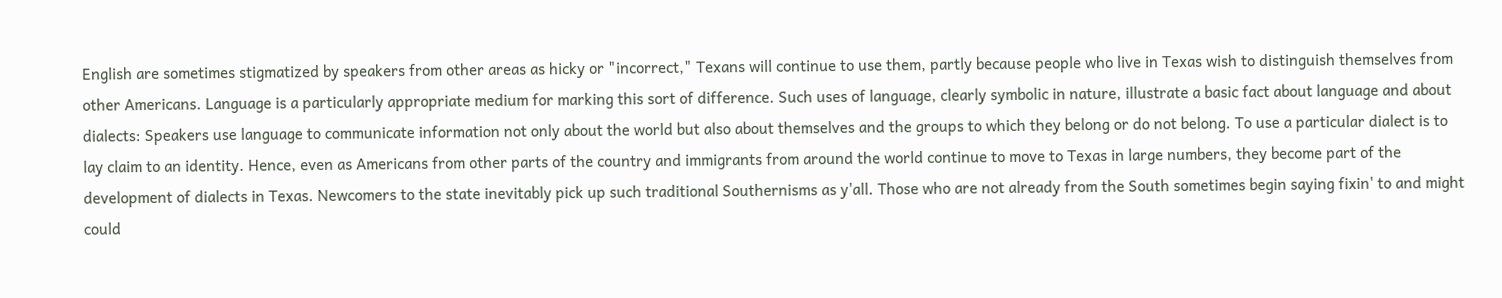English are sometimes stigmatized by speakers from other areas as hicky or "incorrect," Texans will continue to use them, partly because people who live in Texas wish to distinguish themselves from other Americans. Language is a particularly appropriate medium for marking this sort of difference. Such uses of language, clearly symbolic in nature, illustrate a basic fact about language and about dialects: Speakers use language to communicate information not only about the world but also about themselves and the groups to which they belong or do not belong. To use a particular dialect is to lay claim to an identity. Hence, even as Americans from other parts of the country and immigrants from around the world continue to move to Texas in large numbers, they become part of the development of dialects in Texas. Newcomers to the state inevitably pick up such traditional Southernisms as y'all. Those who are not already from the South sometimes begin saying fixin' to and might could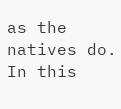as the natives do. In this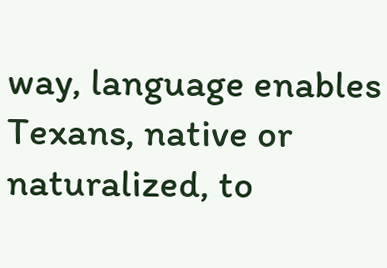way, language enables Texans, native or naturalized, to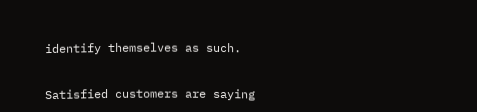identify themselves as such.


Satisfied customers are saying